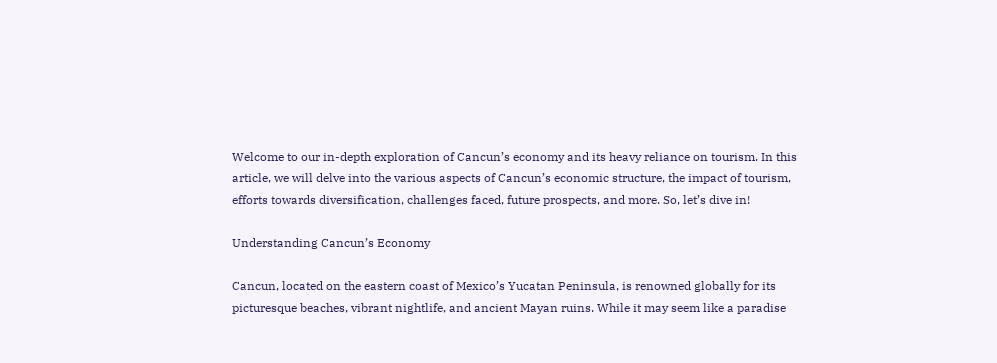Welcome to our in-depth exploration of Cancun’s economy and its heavy reliance on tourism. In this article, we will delve into the various aspects of Cancun’s economic structure, the impact of tourism, efforts towards diversification, challenges faced, future prospects, and more. So, let’s dive in!

Understanding Cancun’s Economy

Cancun, located on the eastern coast of Mexico’s Yucatan Peninsula, is renowned globally for its picturesque beaches, vibrant nightlife, and ancient Mayan ruins. While it may seem like a paradise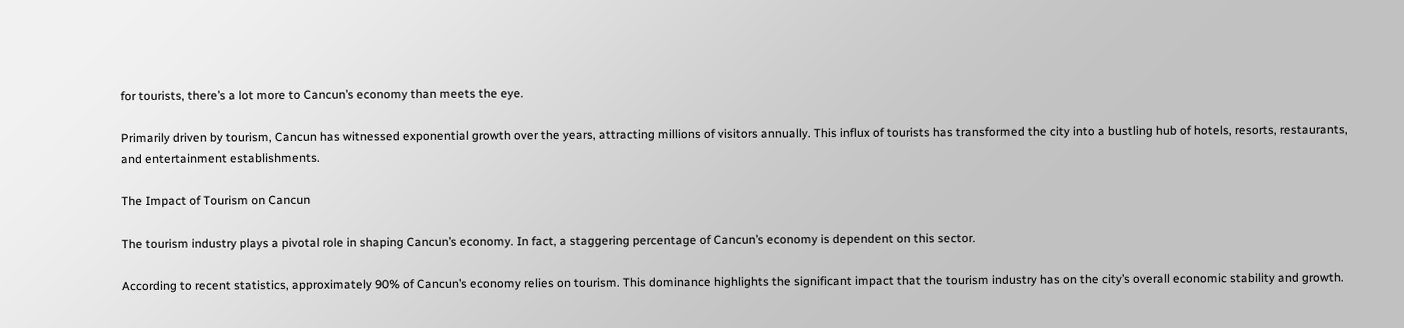for tourists, there’s a lot more to Cancun’s economy than meets the eye.

Primarily driven by tourism, Cancun has witnessed exponential growth over the years, attracting millions of visitors annually. This influx of tourists has transformed the city into a bustling hub of hotels, resorts, restaurants, and entertainment establishments.

The Impact of Tourism on Cancun

The tourism industry plays a pivotal role in shaping Cancun’s economy. In fact, a staggering percentage of Cancun’s economy is dependent on this sector.

According to recent statistics, approximately 90% of Cancun’s economy relies on tourism. This dominance highlights the significant impact that the tourism industry has on the city’s overall economic stability and growth.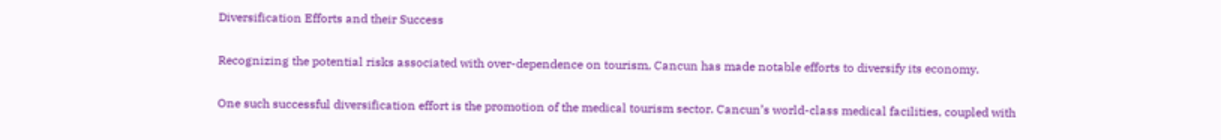Diversification Efforts and their Success

Recognizing the potential risks associated with over-dependence on tourism, Cancun has made notable efforts to diversify its economy.

One such successful diversification effort is the promotion of the medical tourism sector. Cancun’s world-class medical facilities, coupled with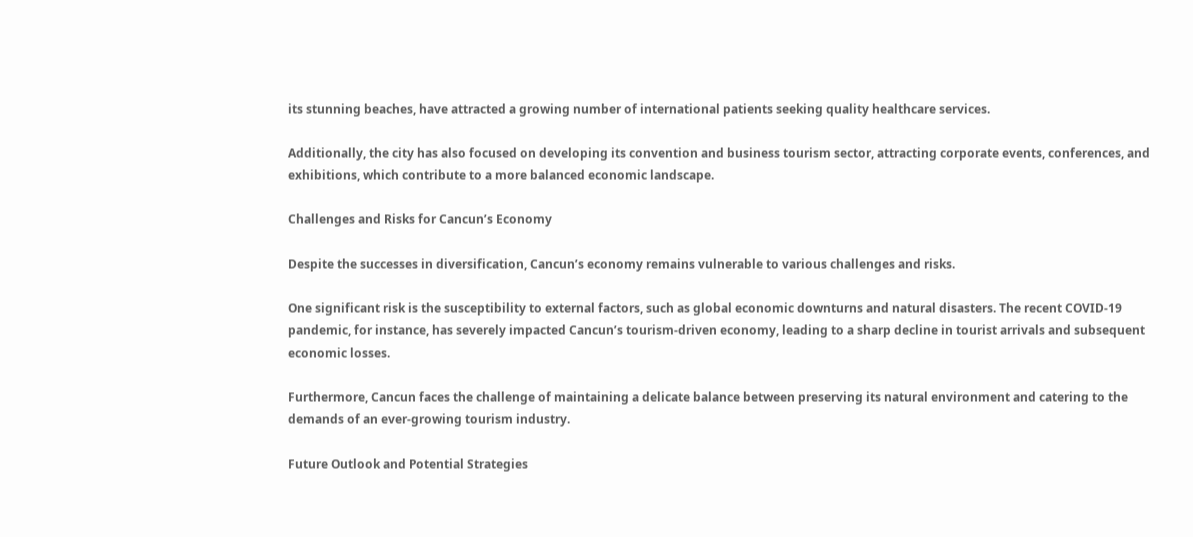its stunning beaches, have attracted a growing number of international patients seeking quality healthcare services.

Additionally, the city has also focused on developing its convention and business tourism sector, attracting corporate events, conferences, and exhibitions, which contribute to a more balanced economic landscape.

Challenges and Risks for Cancun’s Economy

Despite the successes in diversification, Cancun’s economy remains vulnerable to various challenges and risks.

One significant risk is the susceptibility to external factors, such as global economic downturns and natural disasters. The recent COVID-19 pandemic, for instance, has severely impacted Cancun’s tourism-driven economy, leading to a sharp decline in tourist arrivals and subsequent economic losses.

Furthermore, Cancun faces the challenge of maintaining a delicate balance between preserving its natural environment and catering to the demands of an ever-growing tourism industry.

Future Outlook and Potential Strategies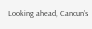Looking ahead, Cancun’s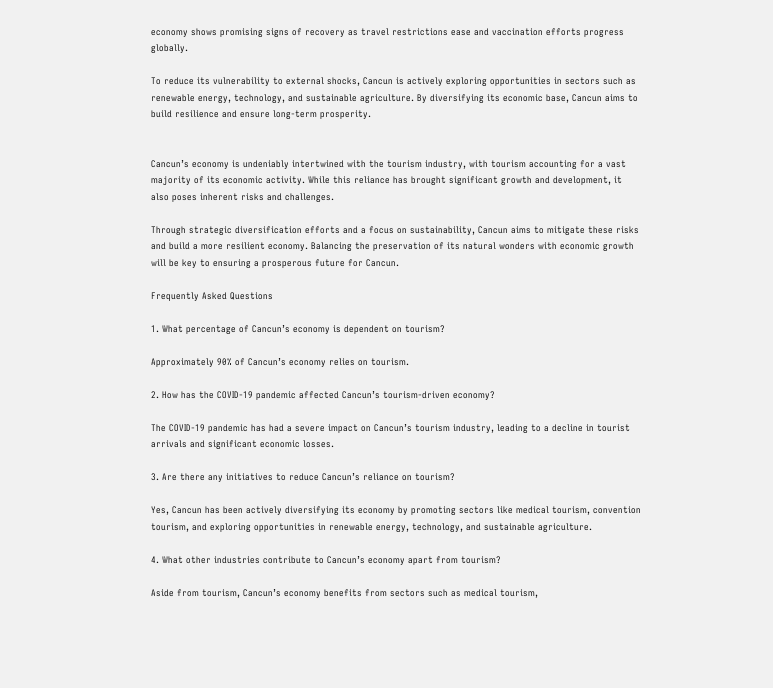economy shows promising signs of recovery as travel restrictions ease and vaccination efforts progress globally.

To reduce its vulnerability to external shocks, Cancun is actively exploring opportunities in sectors such as renewable energy, technology, and sustainable agriculture. By diversifying its economic base, Cancun aims to build resilience and ensure long-term prosperity.


Cancun’s economy is undeniably intertwined with the tourism industry, with tourism accounting for a vast majority of its economic activity. While this reliance has brought significant growth and development, it also poses inherent risks and challenges.

Through strategic diversification efforts and a focus on sustainability, Cancun aims to mitigate these risks and build a more resilient economy. Balancing the preservation of its natural wonders with economic growth will be key to ensuring a prosperous future for Cancun.

Frequently Asked Questions

1. What percentage of Cancun’s economy is dependent on tourism?

Approximately 90% of Cancun’s economy relies on tourism.

2. How has the COVID-19 pandemic affected Cancun’s tourism-driven economy?

The COVID-19 pandemic has had a severe impact on Cancun’s tourism industry, leading to a decline in tourist arrivals and significant economic losses.

3. Are there any initiatives to reduce Cancun’s reliance on tourism?

Yes, Cancun has been actively diversifying its economy by promoting sectors like medical tourism, convention tourism, and exploring opportunities in renewable energy, technology, and sustainable agriculture.

4. What other industries contribute to Cancun’s economy apart from tourism?

Aside from tourism, Cancun’s economy benefits from sectors such as medical tourism,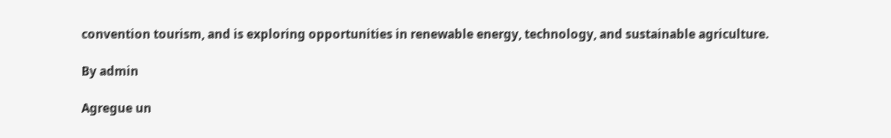convention tourism, and is exploring opportunities in renewable energy, technology, and sustainable agriculture.

By admin

Agregue un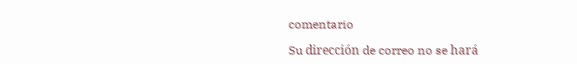comentario

Su dirección de correo no se hará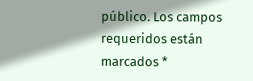público. Los campos requeridos están marcados *